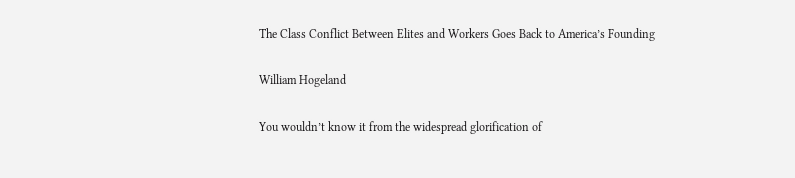The Class Conflict Between Elites and Workers Goes Back to America’s Founding

William Hogeland

You wouldn’t know it from the widespread glorification of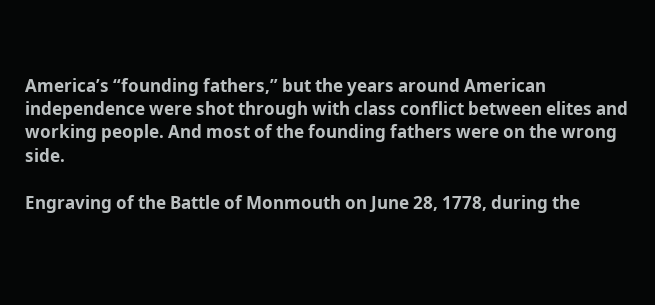America’s “founding fathers,” but the years around American independence were shot through with class conflict between elites and working people. And most of the founding fathers were on the wrong side.

Engraving of the Battle of Monmouth on June 28, 1778, during the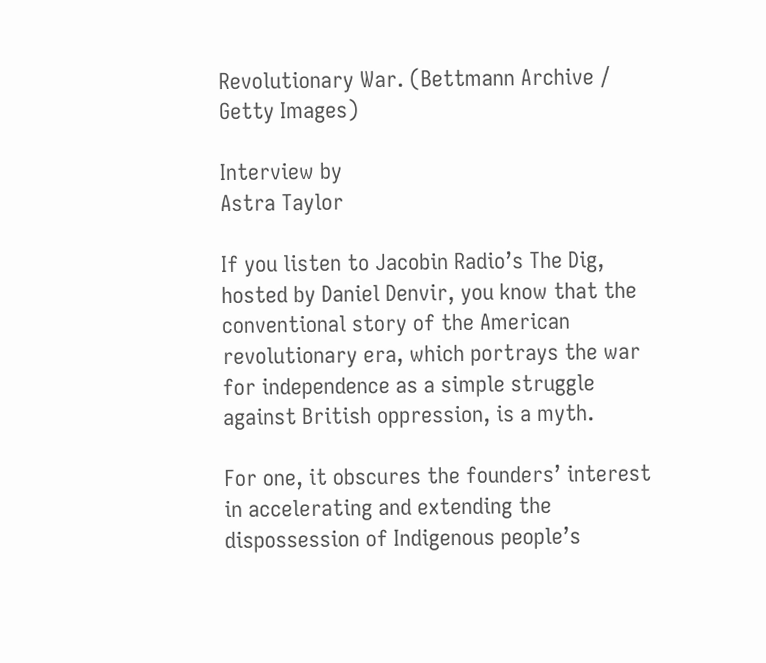Revolutionary War. (Bettmann Archive / Getty Images)

Interview by
Astra Taylor

If you listen to Jacobin Radio’s The Dig, hosted by Daniel Denvir, you know that the conventional story of the American revolutionary era, which portrays the war for independence as a simple struggle against British oppression, is a myth.

For one, it obscures the founders’ interest in accelerating and extending the dispossession of Indigenous people’s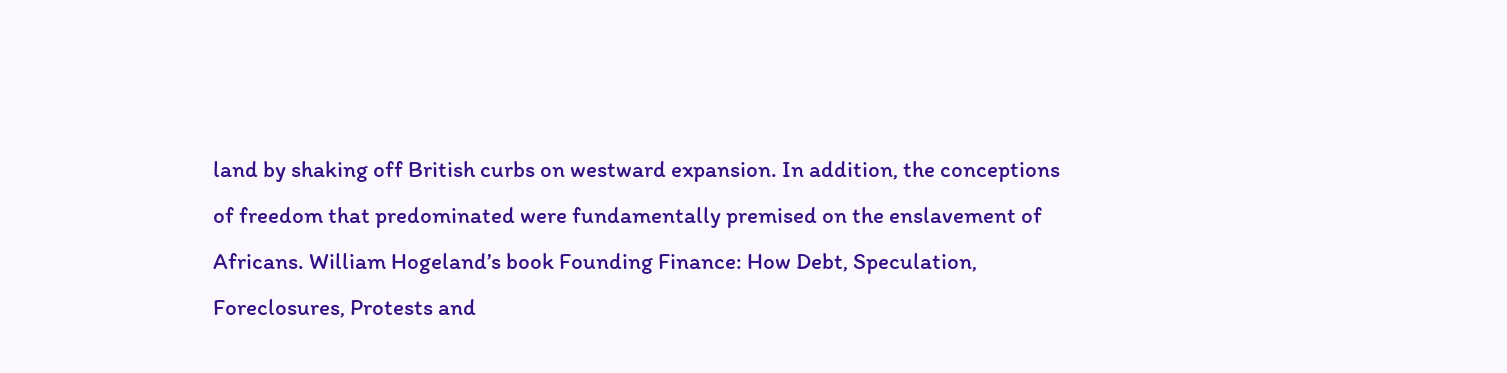land by shaking off British curbs on westward expansion. In addition, the conceptions of freedom that predominated were fundamentally premised on the enslavement of Africans. William Hogeland’s book Founding Finance: How Debt, Speculation, Foreclosures, Protests and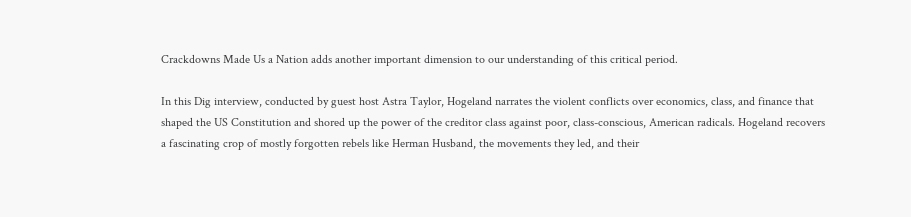Crackdowns Made Us a Nation adds another important dimension to our understanding of this critical period.

In this Dig interview, conducted by guest host Astra Taylor, Hogeland narrates the violent conflicts over economics, class, and finance that shaped the US Constitution and shored up the power of the creditor class against poor, class-conscious, American radicals. Hogeland recovers a fascinating crop of mostly forgotten rebels like Herman Husband, the movements they led, and their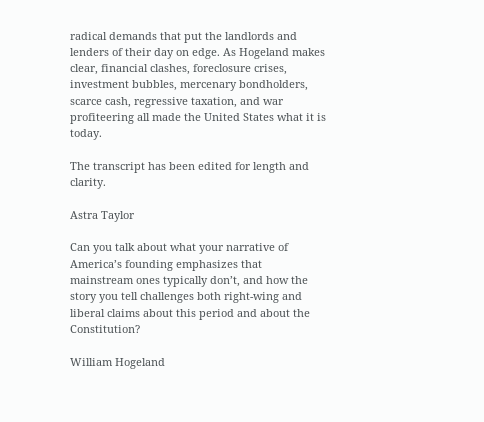radical demands that put the landlords and lenders of their day on edge. As Hogeland makes clear, financial clashes, foreclosure crises, investment bubbles, mercenary bondholders, scarce cash, regressive taxation, and war profiteering all made the United States what it is today.

The transcript has been edited for length and clarity.

Astra Taylor

Can you talk about what your narrative of America’s founding emphasizes that mainstream ones typically don’t, and how the story you tell challenges both right-wing and liberal claims about this period and about the Constitution?

William Hogeland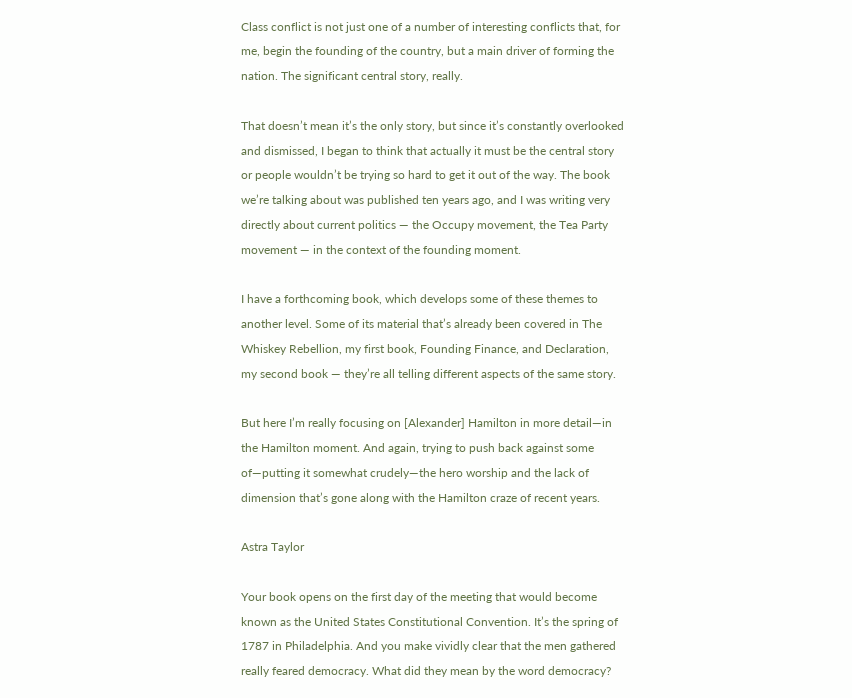Class conflict is not just one of a number of interesting conflicts that, for me, begin the founding of the country, but a main driver of forming the nation. The significant central story, really.

That doesn’t mean it’s the only story, but since it’s constantly overlooked and dismissed, I began to think that actually it must be the central story or people wouldn’t be trying so hard to get it out of the way. The book we’re talking about was published ten years ago, and I was writing very directly about current politics — the Occupy movement, the Tea Party movement — in the context of the founding moment.

I have a forthcoming book, which develops some of these themes to another level. Some of its material that’s already been covered in The Whiskey Rebellion, my first book, Founding Finance, and Declaration, my second book — they’re all telling different aspects of the same story.

But here I’m really focusing on [Alexander] Hamilton in more detail—in the Hamilton moment. And again, trying to push back against some of—putting it somewhat crudely—the hero worship and the lack of dimension that’s gone along with the Hamilton craze of recent years.

Astra Taylor

Your book opens on the first day of the meeting that would become known as the United States Constitutional Convention. It’s the spring of 1787 in Philadelphia. And you make vividly clear that the men gathered really feared democracy. What did they mean by the word democracy?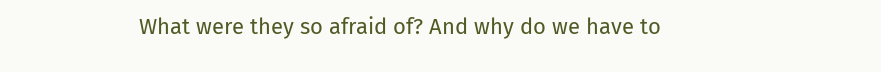What were they so afraid of? And why do we have to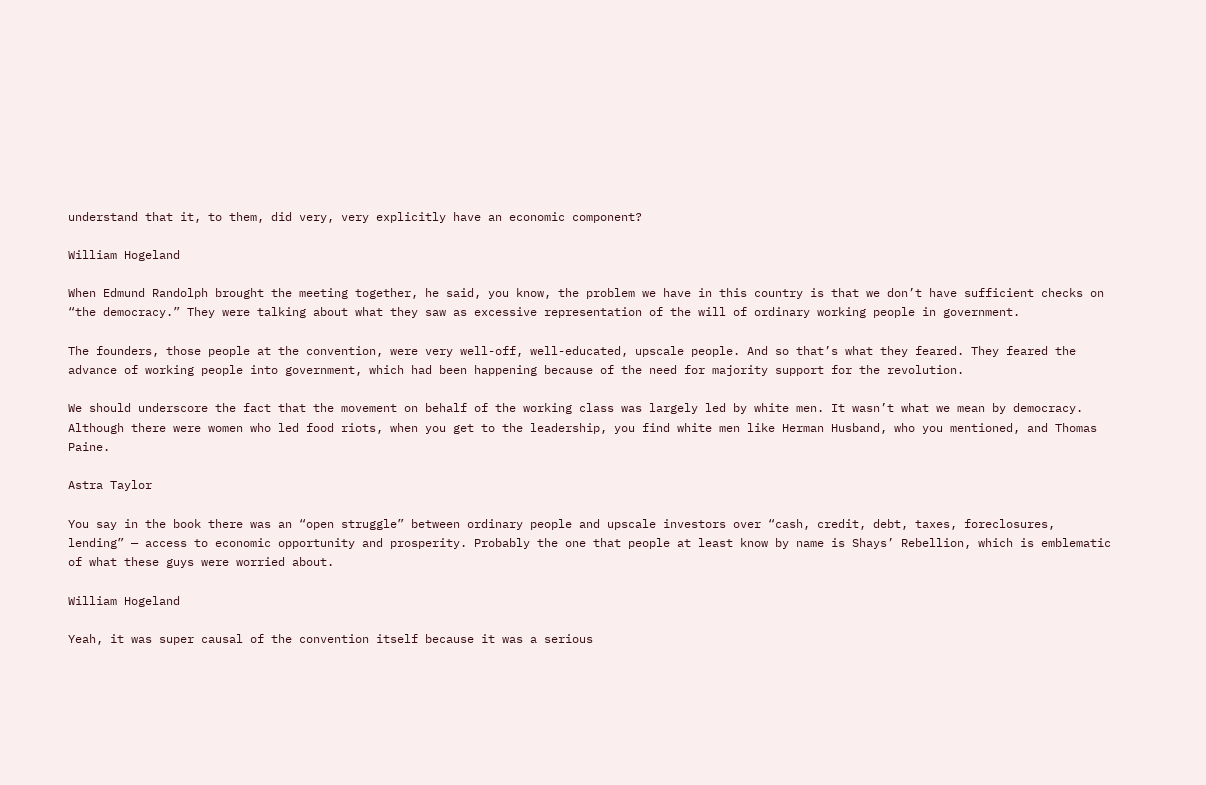understand that it, to them, did very, very explicitly have an economic component?

William Hogeland

When Edmund Randolph brought the meeting together, he said, you know, the problem we have in this country is that we don’t have sufficient checks on “the democracy.” They were talking about what they saw as excessive representation of the will of ordinary working people in government.

The founders, those people at the convention, were very well-off, well-educated, upscale people. And so that’s what they feared. They feared the advance of working people into government, which had been happening because of the need for majority support for the revolution.

We should underscore the fact that the movement on behalf of the working class was largely led by white men. It wasn’t what we mean by democracy. Although there were women who led food riots, when you get to the leadership, you find white men like Herman Husband, who you mentioned, and Thomas Paine.

Astra Taylor

You say in the book there was an “open struggle” between ordinary people and upscale investors over “cash, credit, debt, taxes, foreclosures, lending” — access to economic opportunity and prosperity. Probably the one that people at least know by name is Shays’ Rebellion, which is emblematic of what these guys were worried about.

William Hogeland

Yeah, it was super causal of the convention itself because it was a serious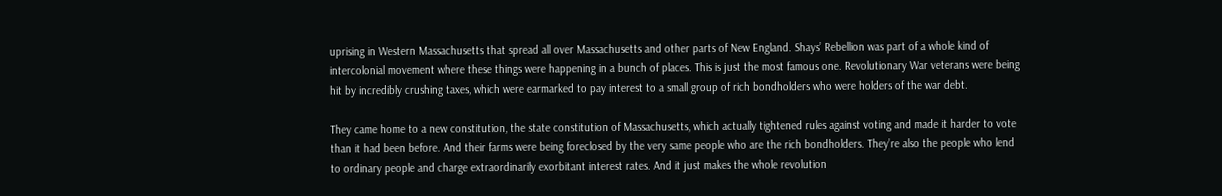uprising in Western Massachusetts that spread all over Massachusetts and other parts of New England. Shays’ Rebellion was part of a whole kind of intercolonial movement where these things were happening in a bunch of places. This is just the most famous one. Revolutionary War veterans were being hit by incredibly crushing taxes, which were earmarked to pay interest to a small group of rich bondholders who were holders of the war debt.

They came home to a new constitution, the state constitution of Massachusetts, which actually tightened rules against voting and made it harder to vote than it had been before. And their farms were being foreclosed by the very same people who are the rich bondholders. They’re also the people who lend to ordinary people and charge extraordinarily exorbitant interest rates. And it just makes the whole revolution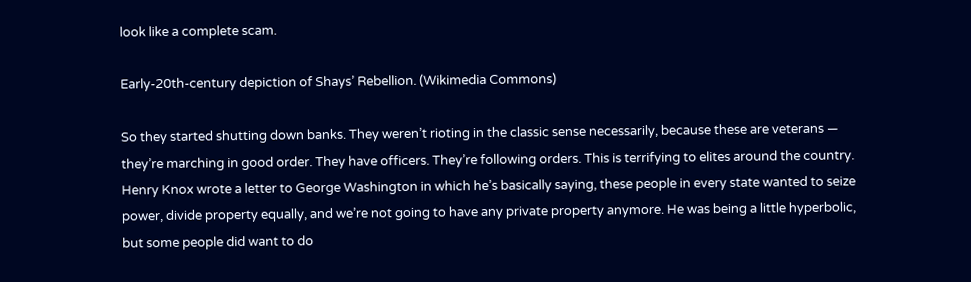look like a complete scam.

Early-20th-century depiction of Shays’ Rebellion. (Wikimedia Commons)

So they started shutting down banks. They weren’t rioting in the classic sense necessarily, because these are veterans — they’re marching in good order. They have officers. They’re following orders. This is terrifying to elites around the country. Henry Knox wrote a letter to George Washington in which he’s basically saying, these people in every state wanted to seize power, divide property equally, and we’re not going to have any private property anymore. He was being a little hyperbolic, but some people did want to do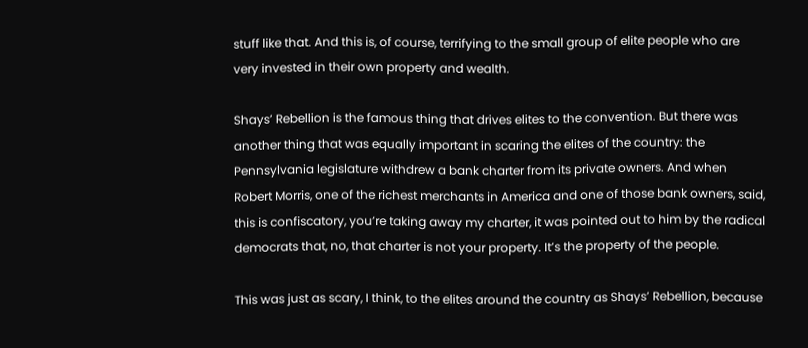stuff like that. And this is, of course, terrifying to the small group of elite people who are very invested in their own property and wealth.

Shays’ Rebellion is the famous thing that drives elites to the convention. But there was another thing that was equally important in scaring the elites of the country: the Pennsylvania legislature withdrew a bank charter from its private owners. And when Robert Morris, one of the richest merchants in America and one of those bank owners, said, this is confiscatory, you’re taking away my charter, it was pointed out to him by the radical democrats that, no, that charter is not your property. It’s the property of the people.

This was just as scary, I think, to the elites around the country as Shays’ Rebellion, because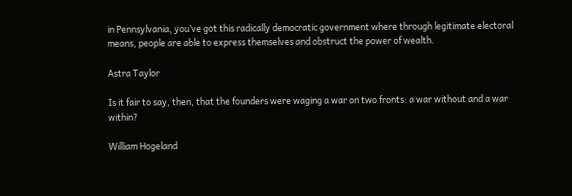in Pennsylvania, you’ve got this radically democratic government where through legitimate electoral means, people are able to express themselves and obstruct the power of wealth.

Astra Taylor

Is it fair to say, then, that the founders were waging a war on two fronts: a war without and a war within?

William Hogeland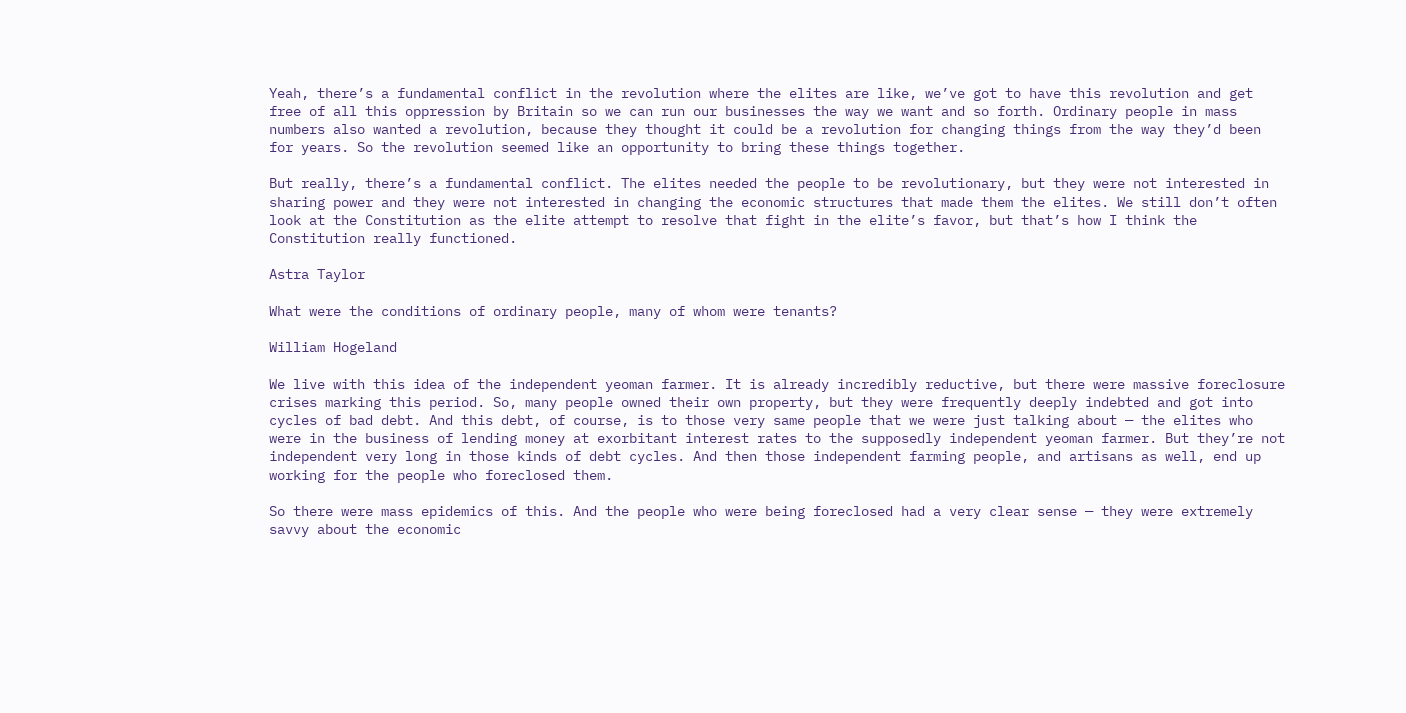Yeah, there’s a fundamental conflict in the revolution where the elites are like, we’ve got to have this revolution and get free of all this oppression by Britain so we can run our businesses the way we want and so forth. Ordinary people in mass numbers also wanted a revolution, because they thought it could be a revolution for changing things from the way they’d been for years. So the revolution seemed like an opportunity to bring these things together.

But really, there’s a fundamental conflict. The elites needed the people to be revolutionary, but they were not interested in sharing power and they were not interested in changing the economic structures that made them the elites. We still don’t often look at the Constitution as the elite attempt to resolve that fight in the elite’s favor, but that’s how I think the Constitution really functioned.

Astra Taylor

What were the conditions of ordinary people, many of whom were tenants?

William Hogeland

We live with this idea of the independent yeoman farmer. It is already incredibly reductive, but there were massive foreclosure crises marking this period. So, many people owned their own property, but they were frequently deeply indebted and got into cycles of bad debt. And this debt, of course, is to those very same people that we were just talking about — the elites who were in the business of lending money at exorbitant interest rates to the supposedly independent yeoman farmer. But they’re not independent very long in those kinds of debt cycles. And then those independent farming people, and artisans as well, end up working for the people who foreclosed them.

So there were mass epidemics of this. And the people who were being foreclosed had a very clear sense — they were extremely savvy about the economic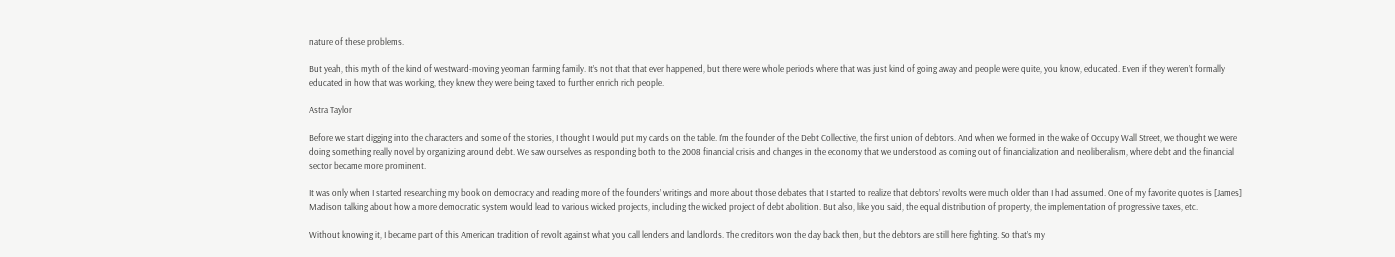nature of these problems.

But yeah, this myth of the kind of westward-moving yeoman farming family. It’s not that that ever happened, but there were whole periods where that was just kind of going away and people were quite, you know, educated. Even if they weren’t formally educated in how that was working, they knew they were being taxed to further enrich rich people.

Astra Taylor

Before we start digging into the characters and some of the stories, I thought I would put my cards on the table. I’m the founder of the Debt Collective, the first union of debtors. And when we formed in the wake of Occupy Wall Street, we thought we were doing something really novel by organizing around debt. We saw ourselves as responding both to the 2008 financial crisis and changes in the economy that we understood as coming out of financialization and neoliberalism, where debt and the financial sector became more prominent.

It was only when I started researching my book on democracy and reading more of the founders’ writings and more about those debates that I started to realize that debtors’ revolts were much older than I had assumed. One of my favorite quotes is [James] Madison talking about how a more democratic system would lead to various wicked projects, including the wicked project of debt abolition. But also, like you said, the equal distribution of property, the implementation of progressive taxes, etc.

Without knowing it, I became part of this American tradition of revolt against what you call lenders and landlords. The creditors won the day back then, but the debtors are still here fighting. So that’s my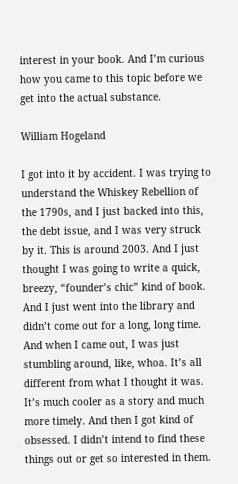interest in your book. And I’m curious how you came to this topic before we get into the actual substance.

William Hogeland

I got into it by accident. I was trying to understand the Whiskey Rebellion of the 1790s, and I just backed into this, the debt issue, and I was very struck by it. This is around 2003. And I just thought I was going to write a quick, breezy, “founder’s chic” kind of book. And I just went into the library and didn’t come out for a long, long time. And when I came out, I was just stumbling around, like, whoa. It’s all different from what I thought it was. It’s much cooler as a story and much more timely. And then I got kind of obsessed. I didn’t intend to find these things out or get so interested in them.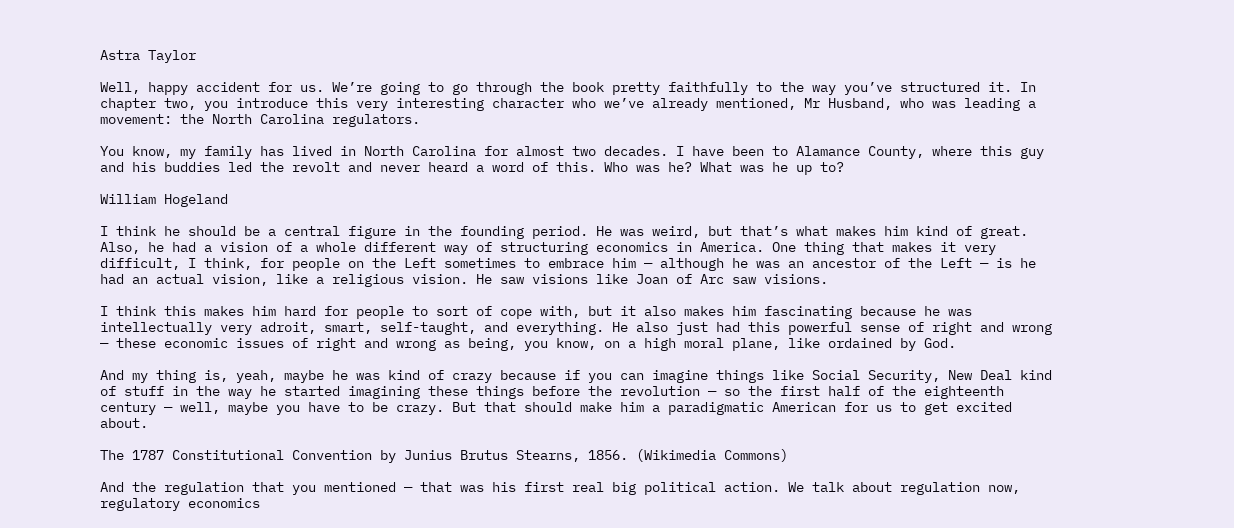Astra Taylor

Well, happy accident for us. We’re going to go through the book pretty faithfully to the way you’ve structured it. In chapter two, you introduce this very interesting character who we’ve already mentioned, Mr Husband, who was leading a movement: the North Carolina regulators.

You know, my family has lived in North Carolina for almost two decades. I have been to Alamance County, where this guy and his buddies led the revolt and never heard a word of this. Who was he? What was he up to?

William Hogeland

I think he should be a central figure in the founding period. He was weird, but that’s what makes him kind of great. Also, he had a vision of a whole different way of structuring economics in America. One thing that makes it very difficult, I think, for people on the Left sometimes to embrace him — although he was an ancestor of the Left — is he had an actual vision, like a religious vision. He saw visions like Joan of Arc saw visions.

I think this makes him hard for people to sort of cope with, but it also makes him fascinating because he was intellectually very adroit, smart, self-taught, and everything. He also just had this powerful sense of right and wrong — these economic issues of right and wrong as being, you know, on a high moral plane, like ordained by God.

And my thing is, yeah, maybe he was kind of crazy because if you can imagine things like Social Security, New Deal kind of stuff in the way he started imagining these things before the revolution — so the first half of the eighteenth century — well, maybe you have to be crazy. But that should make him a paradigmatic American for us to get excited about.

The 1787 Constitutional Convention by Junius Brutus Stearns, 1856. (Wikimedia Commons)

And the regulation that you mentioned — that was his first real big political action. We talk about regulation now, regulatory economics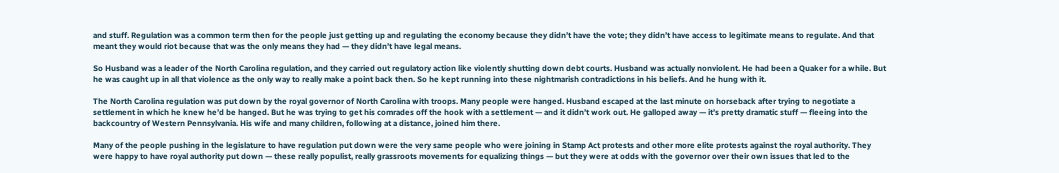and stuff. Regulation was a common term then for the people just getting up and regulating the economy because they didn’t have the vote; they didn’t have access to legitimate means to regulate. And that meant they would riot because that was the only means they had — they didn’t have legal means.

So Husband was a leader of the North Carolina regulation, and they carried out regulatory action like violently shutting down debt courts. Husband was actually nonviolent. He had been a Quaker for a while. But he was caught up in all that violence as the only way to really make a point back then. So he kept running into these nightmarish contradictions in his beliefs. And he hung with it.

The North Carolina regulation was put down by the royal governor of North Carolina with troops. Many people were hanged. Husband escaped at the last minute on horseback after trying to negotiate a settlement in which he knew he’d be hanged. But he was trying to get his comrades off the hook with a settlement — and it didn’t work out. He galloped away — it’s pretty dramatic stuff — fleeing into the backcountry of Western Pennsylvania. His wife and many children, following at a distance, joined him there.

Many of the people pushing in the legislature to have regulation put down were the very same people who were joining in Stamp Act protests and other more elite protests against the royal authority. They were happy to have royal authority put down — these really populist, really grassroots movements for equalizing things — but they were at odds with the governor over their own issues that led to the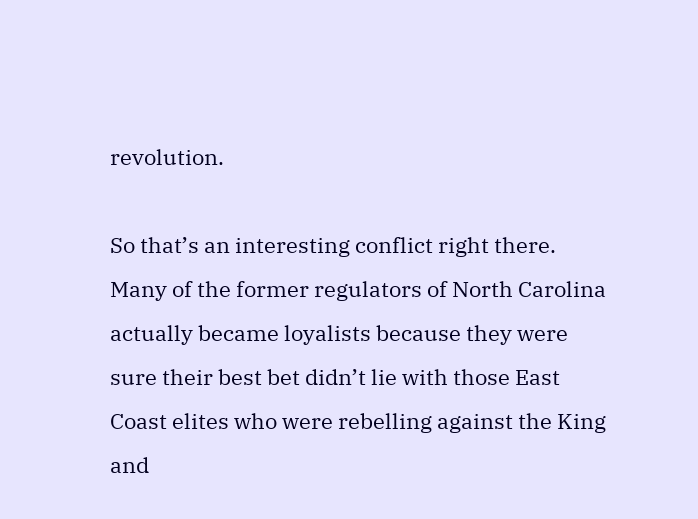revolution.

So that’s an interesting conflict right there. Many of the former regulators of North Carolina actually became loyalists because they were sure their best bet didn’t lie with those East Coast elites who were rebelling against the King and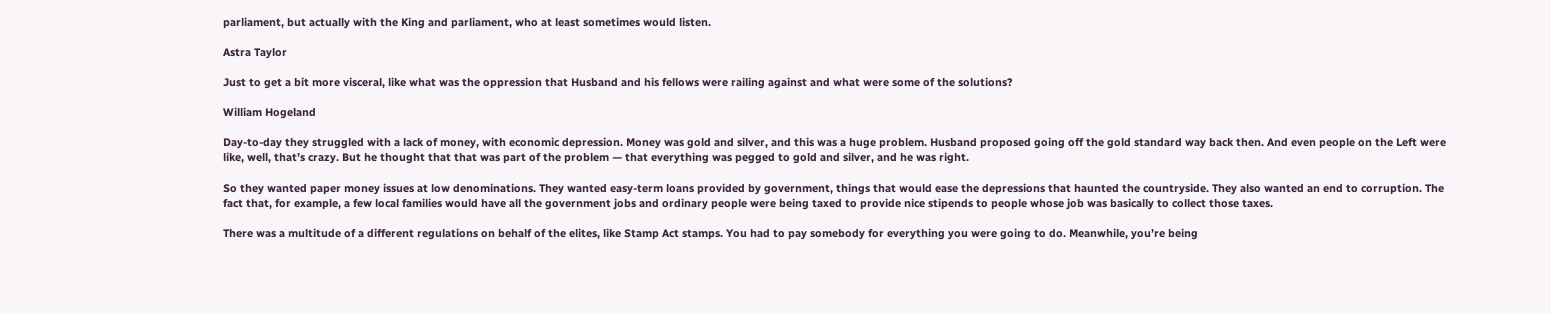parliament, but actually with the King and parliament, who at least sometimes would listen.

Astra Taylor

Just to get a bit more visceral, like what was the oppression that Husband and his fellows were railing against and what were some of the solutions?

William Hogeland

Day-to-day they struggled with a lack of money, with economic depression. Money was gold and silver, and this was a huge problem. Husband proposed going off the gold standard way back then. And even people on the Left were like, well, that’s crazy. But he thought that that was part of the problem — that everything was pegged to gold and silver, and he was right.

So they wanted paper money issues at low denominations. They wanted easy-term loans provided by government, things that would ease the depressions that haunted the countryside. They also wanted an end to corruption. The fact that, for example, a few local families would have all the government jobs and ordinary people were being taxed to provide nice stipends to people whose job was basically to collect those taxes.

There was a multitude of a different regulations on behalf of the elites, like Stamp Act stamps. You had to pay somebody for everything you were going to do. Meanwhile, you’re being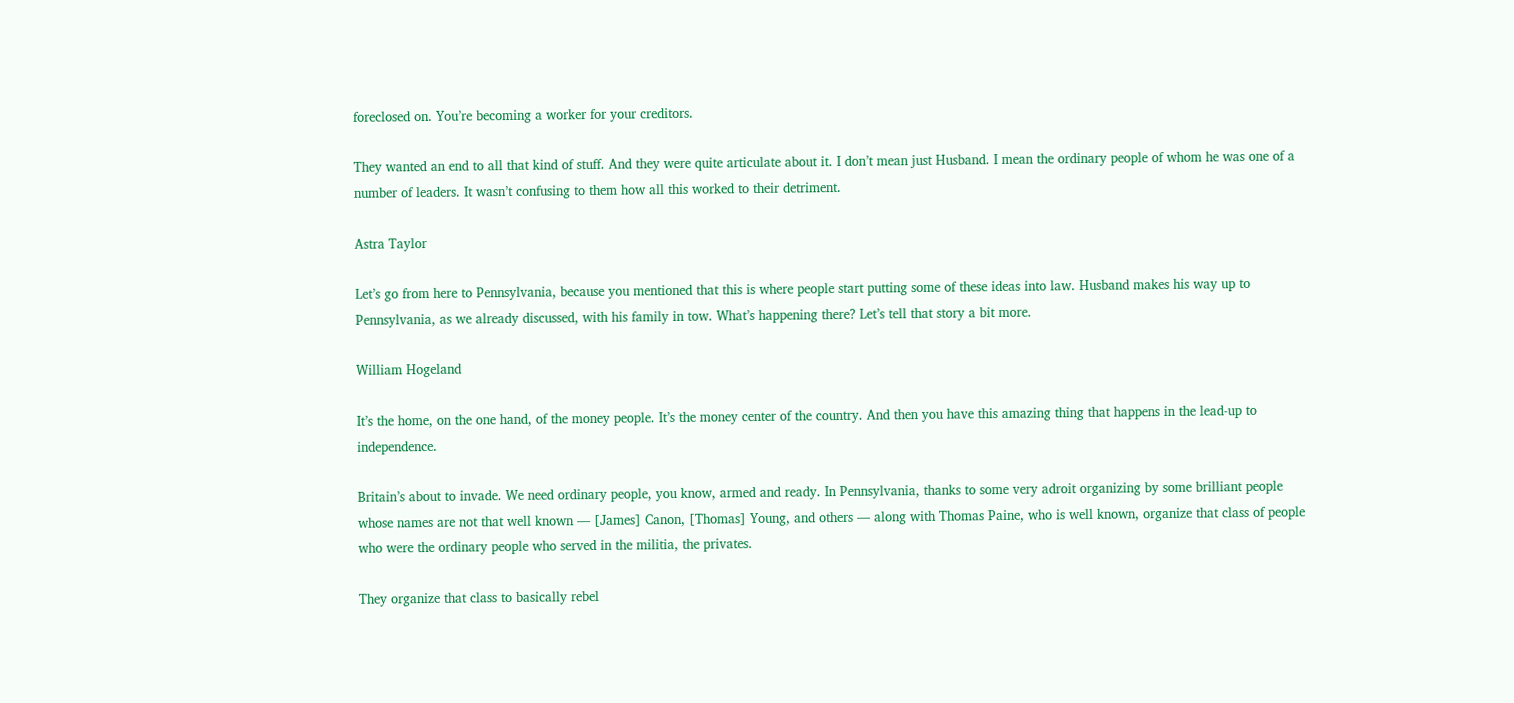foreclosed on. You’re becoming a worker for your creditors.

They wanted an end to all that kind of stuff. And they were quite articulate about it. I don’t mean just Husband. I mean the ordinary people of whom he was one of a number of leaders. It wasn’t confusing to them how all this worked to their detriment.

Astra Taylor

Let’s go from here to Pennsylvania, because you mentioned that this is where people start putting some of these ideas into law. Husband makes his way up to Pennsylvania, as we already discussed, with his family in tow. What’s happening there? Let’s tell that story a bit more.

William Hogeland

It’s the home, on the one hand, of the money people. It’s the money center of the country. And then you have this amazing thing that happens in the lead-up to independence.

Britain’s about to invade. We need ordinary people, you know, armed and ready. In Pennsylvania, thanks to some very adroit organizing by some brilliant people whose names are not that well known — [James] Canon, [Thomas] Young, and others — along with Thomas Paine, who is well known, organize that class of people who were the ordinary people who served in the militia, the privates.

They organize that class to basically rebel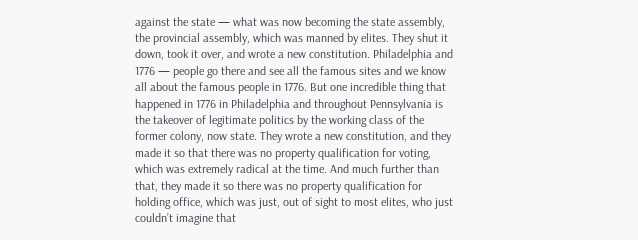against the state — what was now becoming the state assembly, the provincial assembly, which was manned by elites. They shut it down, took it over, and wrote a new constitution. Philadelphia and 1776 — people go there and see all the famous sites and we know all about the famous people in 1776. But one incredible thing that happened in 1776 in Philadelphia and throughout Pennsylvania is the takeover of legitimate politics by the working class of the former colony, now state. They wrote a new constitution, and they made it so that there was no property qualification for voting, which was extremely radical at the time. And much further than that, they made it so there was no property qualification for holding office, which was just, out of sight to most elites, who just couldn’t imagine that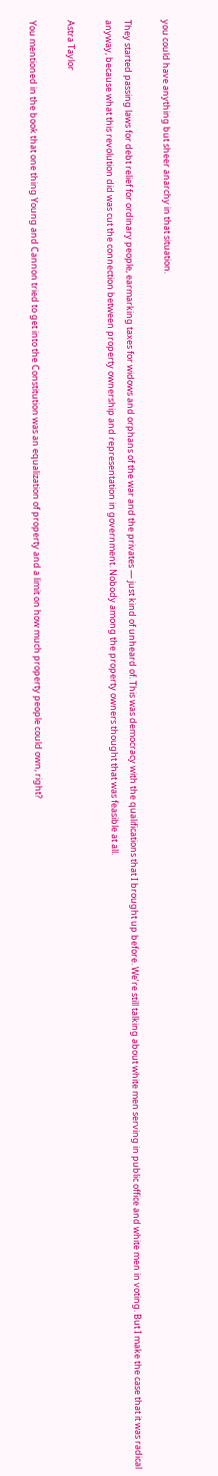you could have anything but sheer anarchy in that situation.

They started passing laws for debt relief for ordinary people, earmarking taxes for widows and orphans of the war and the privates — just kind of unheard of. This was democracy with the qualifications that I brought up before. We’re still talking about white men serving in public office and white men in voting. But I make the case that it was radical anyway, because what this revolution did was cut the connection between property ownership and representation in government. Nobody among the property owners thought that was feasible at all.

Astra Taylor

You mentioned in the book that one thing Young and Cannon tried to get into the Constitution was an equalization of property and a limit on how much property people could own, right?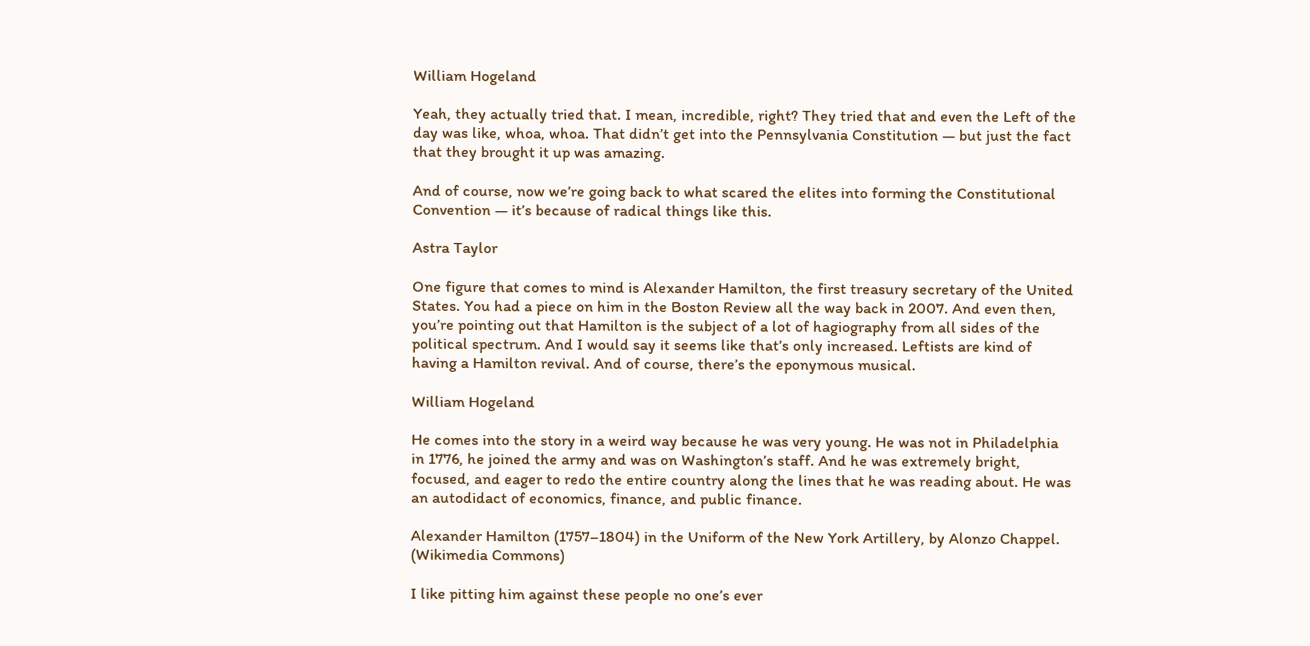William Hogeland

Yeah, they actually tried that. I mean, incredible, right? They tried that and even the Left of the day was like, whoa, whoa. That didn’t get into the Pennsylvania Constitution — but just the fact that they brought it up was amazing.

And of course, now we’re going back to what scared the elites into forming the Constitutional Convention — it’s because of radical things like this.

Astra Taylor

One figure that comes to mind is Alexander Hamilton, the first treasury secretary of the United States. You had a piece on him in the Boston Review all the way back in 2007. And even then, you’re pointing out that Hamilton is the subject of a lot of hagiography from all sides of the political spectrum. And I would say it seems like that’s only increased. Leftists are kind of having a Hamilton revival. And of course, there’s the eponymous musical.

William Hogeland

He comes into the story in a weird way because he was very young. He was not in Philadelphia in 1776, he joined the army and was on Washington’s staff. And he was extremely bright, focused, and eager to redo the entire country along the lines that he was reading about. He was an autodidact of economics, finance, and public finance.

Alexander Hamilton (1757–1804) in the Uniform of the New York Artillery, by Alonzo Chappel. (Wikimedia Commons)

I like pitting him against these people no one’s ever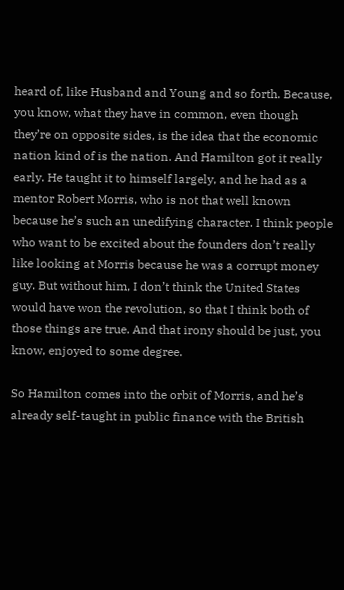heard of, like Husband and Young and so forth. Because, you know, what they have in common, even though they’re on opposite sides, is the idea that the economic nation kind of is the nation. And Hamilton got it really early. He taught it to himself largely, and he had as a mentor Robert Morris, who is not that well known because he’s such an unedifying character. I think people who want to be excited about the founders don’t really like looking at Morris because he was a corrupt money guy. But without him, I don’t think the United States would have won the revolution, so that I think both of those things are true. And that irony should be just, you know, enjoyed to some degree.

So Hamilton comes into the orbit of Morris, and he’s already self-taught in public finance with the British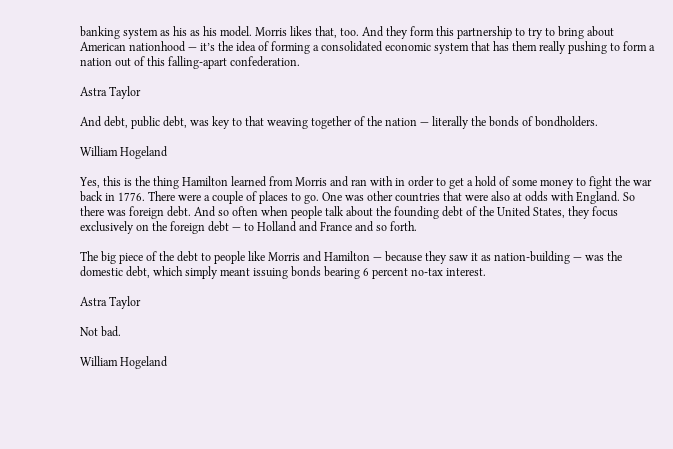banking system as his as his model. Morris likes that, too. And they form this partnership to try to bring about American nationhood — it’s the idea of forming a consolidated economic system that has them really pushing to form a nation out of this falling-apart confederation.

Astra Taylor

And debt, public debt, was key to that weaving together of the nation — literally the bonds of bondholders.

William Hogeland

Yes, this is the thing Hamilton learned from Morris and ran with in order to get a hold of some money to fight the war back in 1776. There were a couple of places to go. One was other countries that were also at odds with England. So there was foreign debt. And so often when people talk about the founding debt of the United States, they focus exclusively on the foreign debt — to Holland and France and so forth.

The big piece of the debt to people like Morris and Hamilton — because they saw it as nation-building — was the domestic debt, which simply meant issuing bonds bearing 6 percent no-tax interest.

Astra Taylor

Not bad.

William Hogeland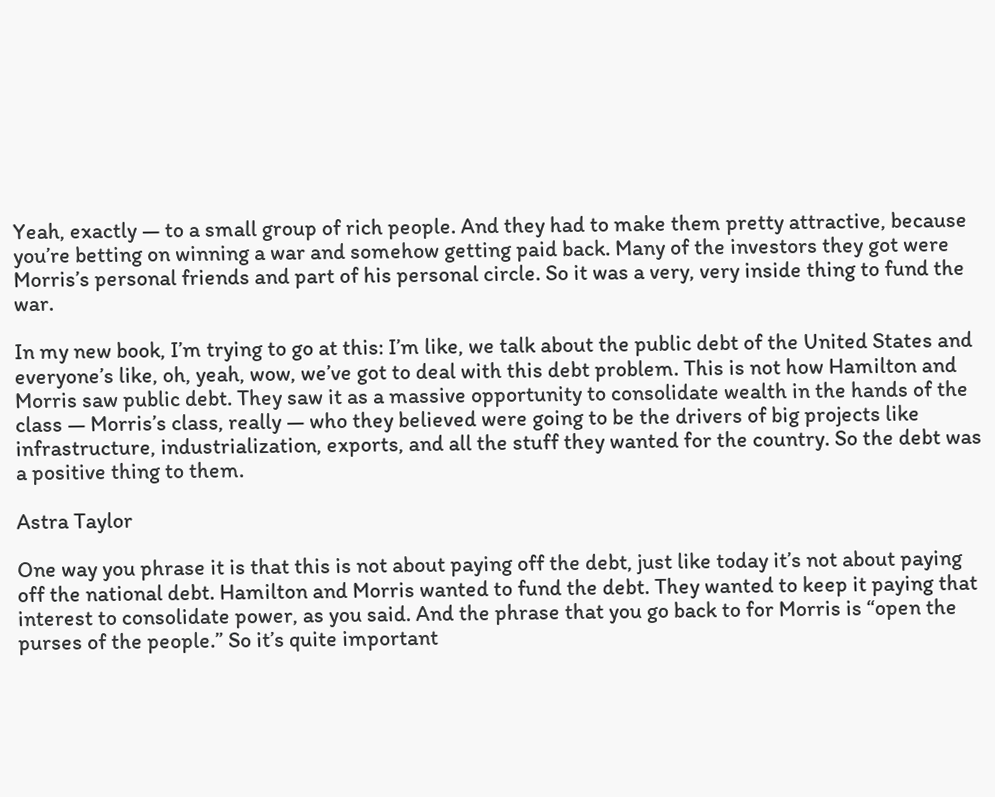Yeah, exactly — to a small group of rich people. And they had to make them pretty attractive, because you’re betting on winning a war and somehow getting paid back. Many of the investors they got were Morris’s personal friends and part of his personal circle. So it was a very, very inside thing to fund the war.

In my new book, I’m trying to go at this: I’m like, we talk about the public debt of the United States and everyone’s like, oh, yeah, wow, we’ve got to deal with this debt problem. This is not how Hamilton and Morris saw public debt. They saw it as a massive opportunity to consolidate wealth in the hands of the class — Morris’s class, really — who they believed were going to be the drivers of big projects like infrastructure, industrialization, exports, and all the stuff they wanted for the country. So the debt was a positive thing to them.

Astra Taylor

One way you phrase it is that this is not about paying off the debt, just like today it’s not about paying off the national debt. Hamilton and Morris wanted to fund the debt. They wanted to keep it paying that interest to consolidate power, as you said. And the phrase that you go back to for Morris is “open the purses of the people.” So it’s quite important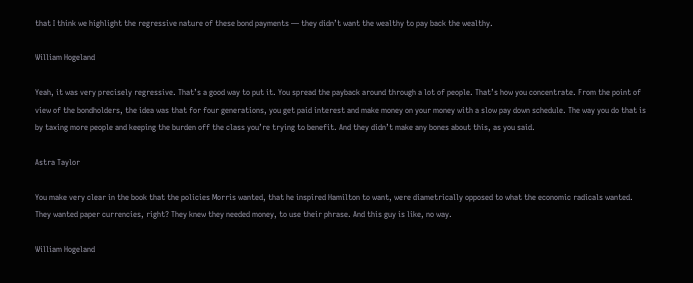that I think we highlight the regressive nature of these bond payments — they didn’t want the wealthy to pay back the wealthy.

William Hogeland

Yeah, it was very precisely regressive. That’s a good way to put it. You spread the payback around through a lot of people. That’s how you concentrate. From the point of view of the bondholders, the idea was that for four generations, you get paid interest and make money on your money with a slow pay down schedule. The way you do that is by taxing more people and keeping the burden off the class you’re trying to benefit. And they didn’t make any bones about this, as you said.

Astra Taylor

You make very clear in the book that the policies Morris wanted, that he inspired Hamilton to want, were diametrically opposed to what the economic radicals wanted. They wanted paper currencies, right? They knew they needed money, to use their phrase. And this guy is like, no way.

William Hogeland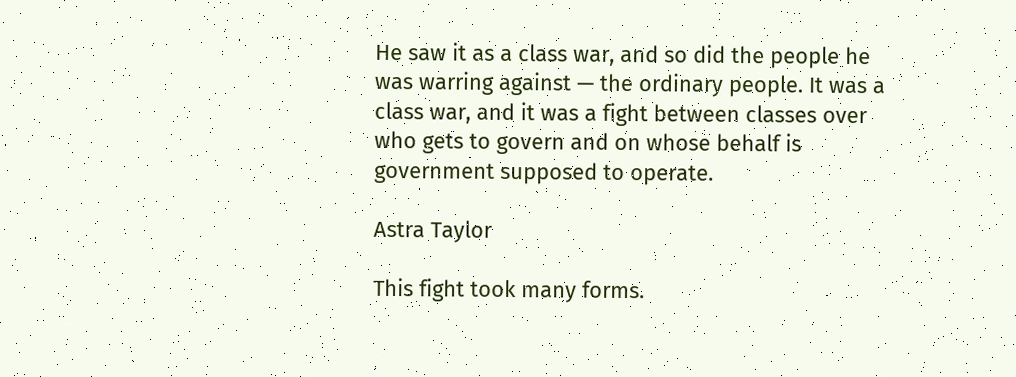He saw it as a class war, and so did the people he was warring against — the ordinary people. It was a class war, and it was a fight between classes over who gets to govern and on whose behalf is government supposed to operate.

Astra Taylor

This fight took many forms.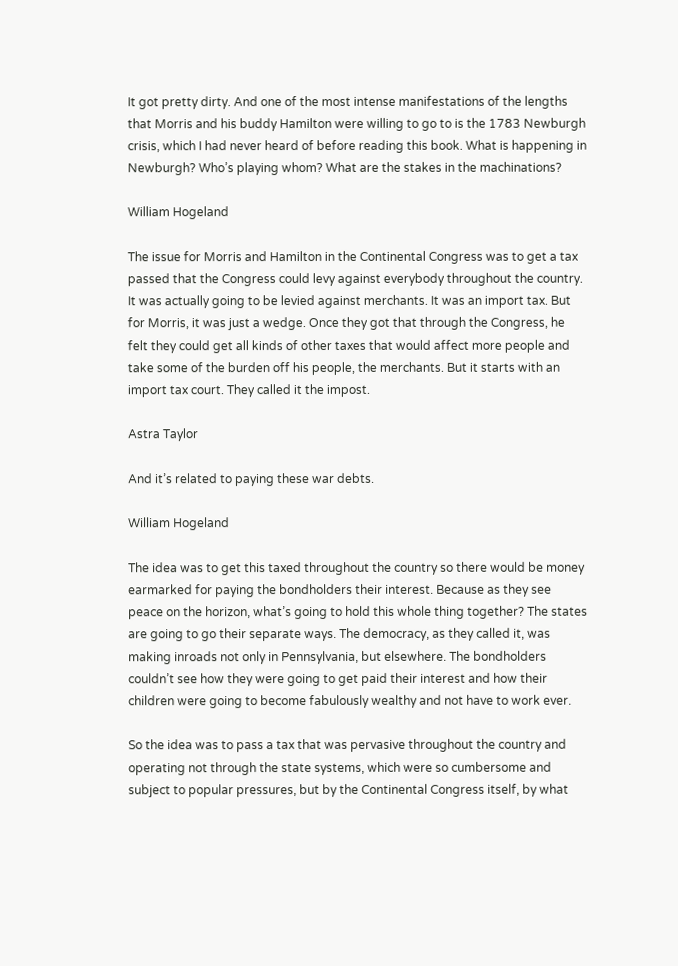It got pretty dirty. And one of the most intense manifestations of the lengths that Morris and his buddy Hamilton were willing to go to is the 1783 Newburgh crisis, which I had never heard of before reading this book. What is happening in Newburgh? Who’s playing whom? What are the stakes in the machinations?

William Hogeland

The issue for Morris and Hamilton in the Continental Congress was to get a tax passed that the Congress could levy against everybody throughout the country. It was actually going to be levied against merchants. It was an import tax. But for Morris, it was just a wedge. Once they got that through the Congress, he felt they could get all kinds of other taxes that would affect more people and take some of the burden off his people, the merchants. But it starts with an import tax court. They called it the impost.

Astra Taylor

And it’s related to paying these war debts.

William Hogeland

The idea was to get this taxed throughout the country so there would be money earmarked for paying the bondholders their interest. Because as they see peace on the horizon, what’s going to hold this whole thing together? The states are going to go their separate ways. The democracy, as they called it, was making inroads not only in Pennsylvania, but elsewhere. The bondholders couldn’t see how they were going to get paid their interest and how their children were going to become fabulously wealthy and not have to work ever.

So the idea was to pass a tax that was pervasive throughout the country and operating not through the state systems, which were so cumbersome and subject to popular pressures, but by the Continental Congress itself, by what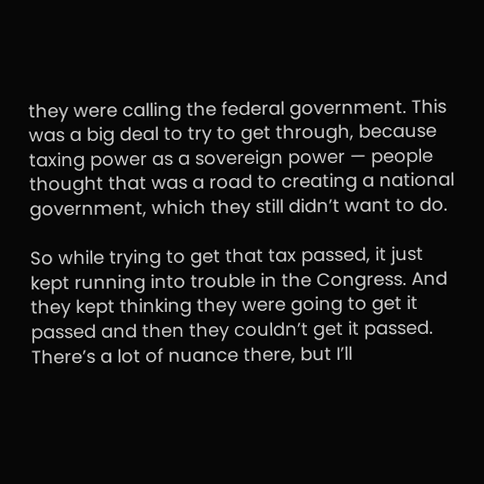they were calling the federal government. This was a big deal to try to get through, because taxing power as a sovereign power — people thought that was a road to creating a national government, which they still didn’t want to do.

So while trying to get that tax passed, it just kept running into trouble in the Congress. And they kept thinking they were going to get it passed and then they couldn’t get it passed. There’s a lot of nuance there, but I’ll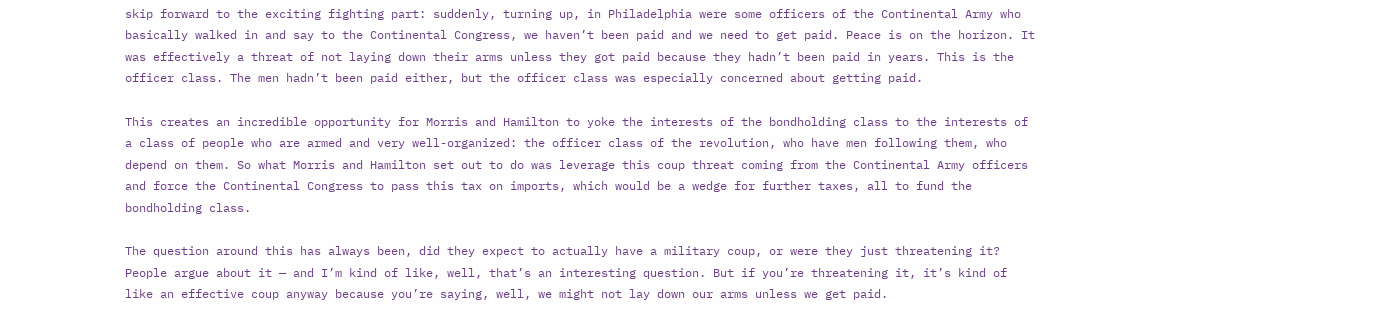skip forward to the exciting fighting part: suddenly, turning up, in Philadelphia were some officers of the Continental Army who basically walked in and say to the Continental Congress, we haven’t been paid and we need to get paid. Peace is on the horizon. It was effectively a threat of not laying down their arms unless they got paid because they hadn’t been paid in years. This is the officer class. The men hadn’t been paid either, but the officer class was especially concerned about getting paid.

This creates an incredible opportunity for Morris and Hamilton to yoke the interests of the bondholding class to the interests of a class of people who are armed and very well-organized: the officer class of the revolution, who have men following them, who depend on them. So what Morris and Hamilton set out to do was leverage this coup threat coming from the Continental Army officers and force the Continental Congress to pass this tax on imports, which would be a wedge for further taxes, all to fund the bondholding class.

The question around this has always been, did they expect to actually have a military coup, or were they just threatening it? People argue about it — and I’m kind of like, well, that’s an interesting question. But if you’re threatening it, it’s kind of like an effective coup anyway because you’re saying, well, we might not lay down our arms unless we get paid.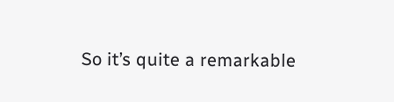So it’s quite a remarkable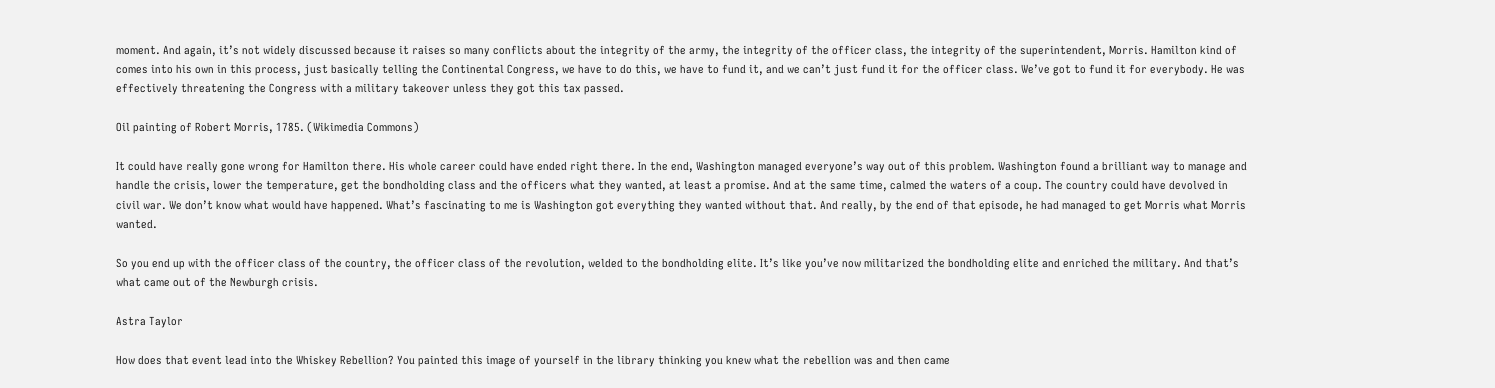moment. And again, it’s not widely discussed because it raises so many conflicts about the integrity of the army, the integrity of the officer class, the integrity of the superintendent, Morris. Hamilton kind of comes into his own in this process, just basically telling the Continental Congress, we have to do this, we have to fund it, and we can’t just fund it for the officer class. We’ve got to fund it for everybody. He was effectively threatening the Congress with a military takeover unless they got this tax passed.

Oil painting of Robert Morris, 1785. (Wikimedia Commons)

It could have really gone wrong for Hamilton there. His whole career could have ended right there. In the end, Washington managed everyone’s way out of this problem. Washington found a brilliant way to manage and handle the crisis, lower the temperature, get the bondholding class and the officers what they wanted, at least a promise. And at the same time, calmed the waters of a coup. The country could have devolved in civil war. We don’t know what would have happened. What’s fascinating to me is Washington got everything they wanted without that. And really, by the end of that episode, he had managed to get Morris what Morris wanted.

So you end up with the officer class of the country, the officer class of the revolution, welded to the bondholding elite. It’s like you’ve now militarized the bondholding elite and enriched the military. And that’s what came out of the Newburgh crisis.

Astra Taylor

How does that event lead into the Whiskey Rebellion? You painted this image of yourself in the library thinking you knew what the rebellion was and then came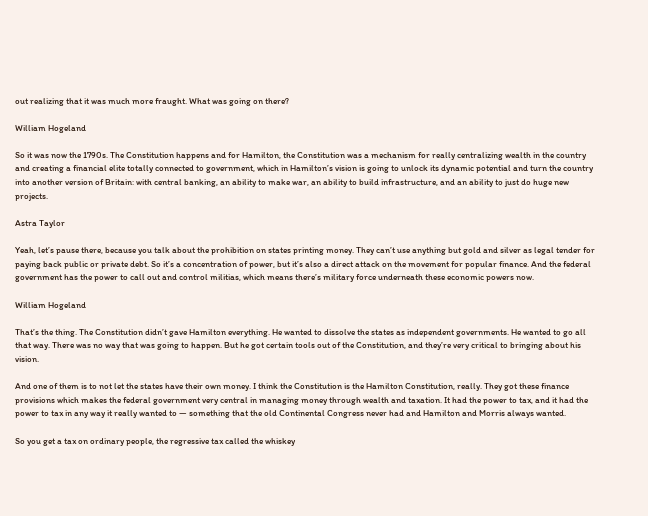out realizing that it was much more fraught. What was going on there?

William Hogeland

So it was now the 1790s. The Constitution happens and for Hamilton, the Constitution was a mechanism for really centralizing wealth in the country and creating a financial elite totally connected to government, which in Hamilton’s vision is going to unlock its dynamic potential and turn the country into another version of Britain: with central banking, an ability to make war, an ability to build infrastructure, and an ability to just do huge new projects.

Astra Taylor

Yeah, let’s pause there, because you talk about the prohibition on states printing money. They can’t use anything but gold and silver as legal tender for paying back public or private debt. So it’s a concentration of power, but it’s also a direct attack on the movement for popular finance. And the federal government has the power to call out and control militias, which means there’s military force underneath these economic powers now.

William Hogeland

That’s the thing. The Constitution didn’t gave Hamilton everything. He wanted to dissolve the states as independent governments. He wanted to go all that way. There was no way that was going to happen. But he got certain tools out of the Constitution, and they’re very critical to bringing about his vision.

And one of them is to not let the states have their own money. I think the Constitution is the Hamilton Constitution, really. They got these finance provisions which makes the federal government very central in managing money through wealth and taxation. It had the power to tax, and it had the power to tax in any way it really wanted to — something that the old Continental Congress never had and Hamilton and Morris always wanted.

So you get a tax on ordinary people, the regressive tax called the whiskey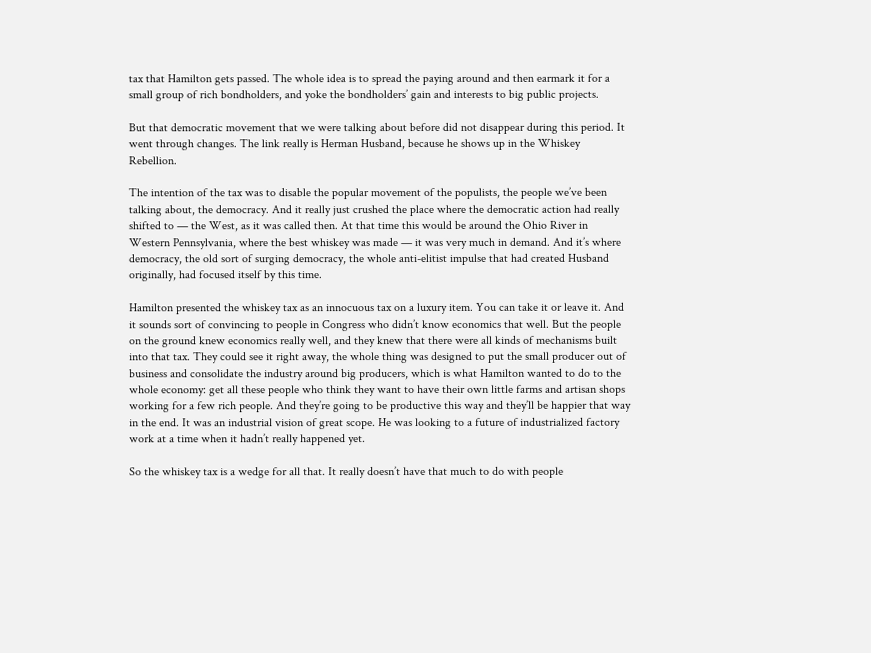tax that Hamilton gets passed. The whole idea is to spread the paying around and then earmark it for a small group of rich bondholders, and yoke the bondholders’ gain and interests to big public projects.

But that democratic movement that we were talking about before did not disappear during this period. It went through changes. The link really is Herman Husband, because he shows up in the Whiskey Rebellion.

The intention of the tax was to disable the popular movement of the populists, the people we’ve been talking about, the democracy. And it really just crushed the place where the democratic action had really shifted to — the West, as it was called then. At that time this would be around the Ohio River in Western Pennsylvania, where the best whiskey was made — it was very much in demand. And it’s where democracy, the old sort of surging democracy, the whole anti-elitist impulse that had created Husband originally, had focused itself by this time.

Hamilton presented the whiskey tax as an innocuous tax on a luxury item. You can take it or leave it. And it sounds sort of convincing to people in Congress who didn’t know economics that well. But the people on the ground knew economics really well, and they knew that there were all kinds of mechanisms built into that tax. They could see it right away, the whole thing was designed to put the small producer out of business and consolidate the industry around big producers, which is what Hamilton wanted to do to the whole economy: get all these people who think they want to have their own little farms and artisan shops working for a few rich people. And they’re going to be productive this way and they’ll be happier that way in the end. It was an industrial vision of great scope. He was looking to a future of industrialized factory work at a time when it hadn’t really happened yet.

So the whiskey tax is a wedge for all that. It really doesn’t have that much to do with people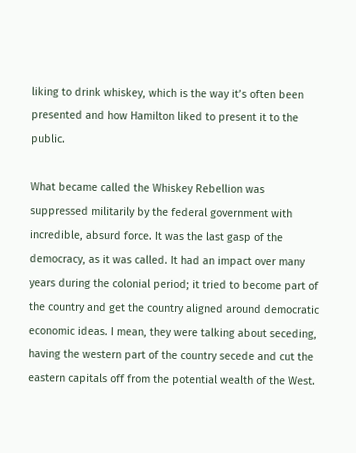liking to drink whiskey, which is the way it’s often been presented and how Hamilton liked to present it to the public.

What became called the Whiskey Rebellion was suppressed militarily by the federal government with incredible, absurd force. It was the last gasp of the democracy, as it was called. It had an impact over many years during the colonial period; it tried to become part of the country and get the country aligned around democratic economic ideas. I mean, they were talking about seceding, having the western part of the country secede and cut the eastern capitals off from the potential wealth of the West.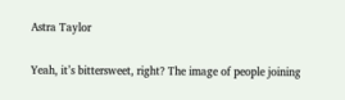Astra Taylor

Yeah, it’s bittersweet, right? The image of people joining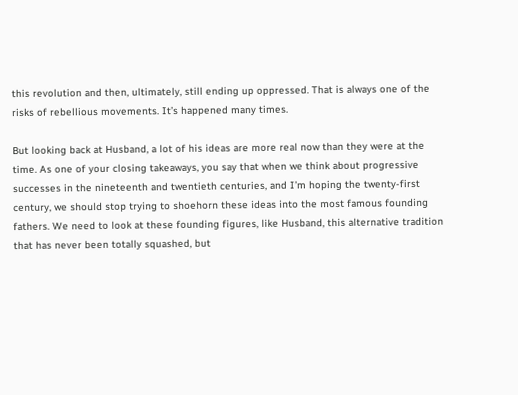this revolution and then, ultimately, still ending up oppressed. That is always one of the risks of rebellious movements. It’s happened many times.

But looking back at Husband, a lot of his ideas are more real now than they were at the time. As one of your closing takeaways, you say that when we think about progressive successes in the nineteenth and twentieth centuries, and I’m hoping the twenty-first century, we should stop trying to shoehorn these ideas into the most famous founding fathers. We need to look at these founding figures, like Husband, this alternative tradition that has never been totally squashed, but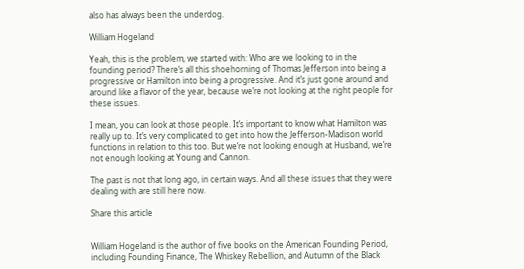also has always been the underdog.

William Hogeland

Yeah, this is the problem, we started with: Who are we looking to in the founding period? There’s all this shoehorning of Thomas Jefferson into being a progressive or Hamilton into being a progressive. And it’s just gone around and around like a flavor of the year, because we’re not looking at the right people for these issues.

I mean, you can look at those people. It’s important to know what Hamilton was really up to. It’s very complicated to get into how the Jefferson-Madison world functions in relation to this too. But we’re not looking enough at Husband, we’re not enough looking at Young and Cannon.

The past is not that long ago, in certain ways. And all these issues that they were dealing with are still here now.

Share this article


William Hogeland is the author of five books on the American Founding Period, including Founding Finance, The Whiskey Rebellion, and Autumn of the Black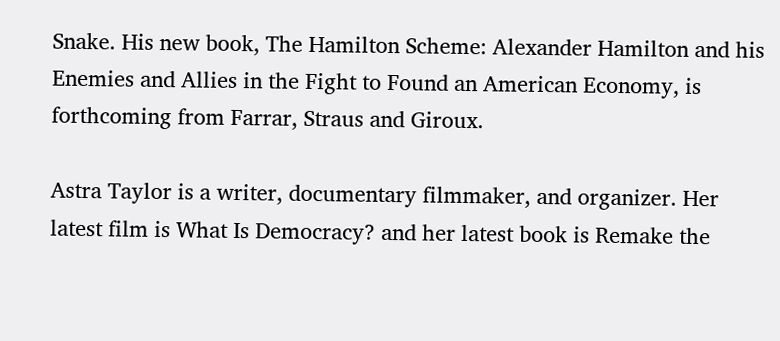Snake. His new book, The Hamilton Scheme: Alexander Hamilton and his Enemies and Allies in the Fight to Found an American Economy, is forthcoming from Farrar, Straus and Giroux.

Astra Taylor is a writer, documentary filmmaker, and organizer. Her latest film is What Is Democracy? and her latest book is Remake the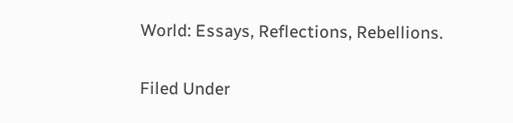World: Essays, Reflections, Rebellions.

Filed Under